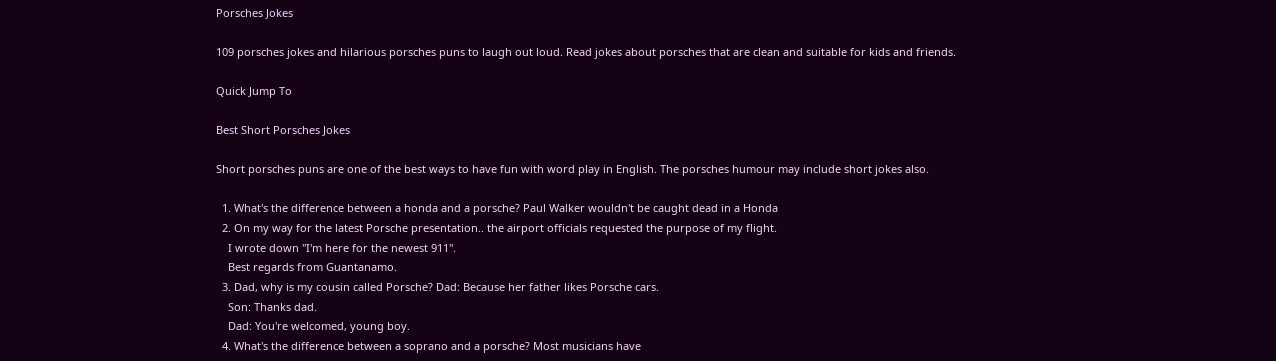Porsches Jokes

109 porsches jokes and hilarious porsches puns to laugh out loud. Read jokes about porsches that are clean and suitable for kids and friends.

Quick Jump To

Best Short Porsches Jokes

Short porsches puns are one of the best ways to have fun with word play in English. The porsches humour may include short jokes also.

  1. What's the difference between a honda and a porsche? Paul Walker wouldn't be caught dead in a Honda
  2. On my way for the latest Porsche presentation.. the airport officials requested the purpose of my flight.
    I wrote down "I'm here for the newest 911".
    Best regards from Guantanamo.
  3. Dad, why is my cousin called Porsche? Dad: Because her father likes Porsche cars.
    Son: Thanks dad.
    Dad: You're welcomed, young boy.
  4. What's the difference between a soprano and a porsche? Most musicians have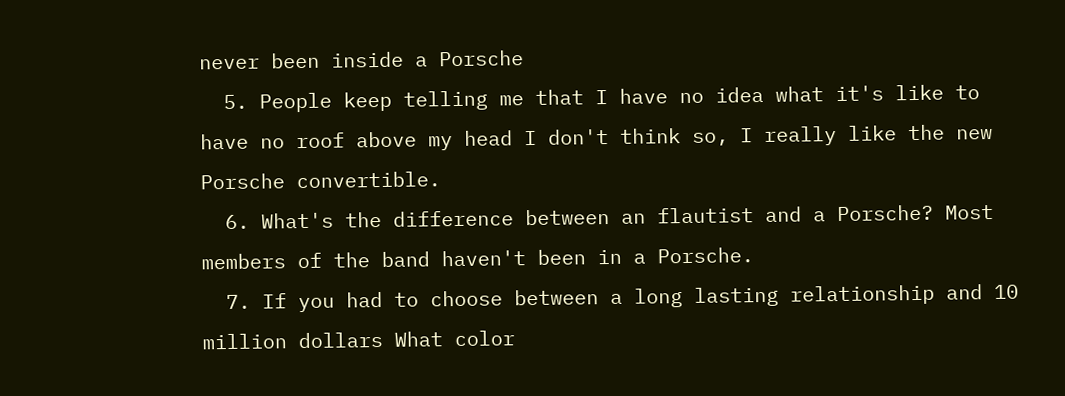never been inside a Porsche
  5. People keep telling me that I have no idea what it's like to have no roof above my head I don't think so, I really like the new Porsche convertible.
  6. What's the difference between an flautist and a Porsche? Most members of the band haven't been in a Porsche.
  7. If you had to choose between a long lasting relationship and 10 million dollars What color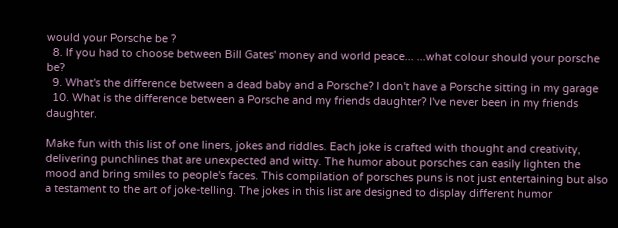would your Porsche be ?
  8. If you had to choose between Bill Gates' money and world peace... ...what colour should your porsche be?
  9. What's the difference between a dead baby and a Porsche? I don't have a Porsche sitting in my garage
  10. What is the difference between a Porsche and my friends daughter? I've never been in my friends daughter.

Make fun with this list of one liners, jokes and riddles. Each joke is crafted with thought and creativity, delivering punchlines that are unexpected and witty. The humor about porsches can easily lighten the mood and bring smiles to people's faces. This compilation of porsches puns is not just entertaining but also a testament to the art of joke-telling. The jokes in this list are designed to display different humor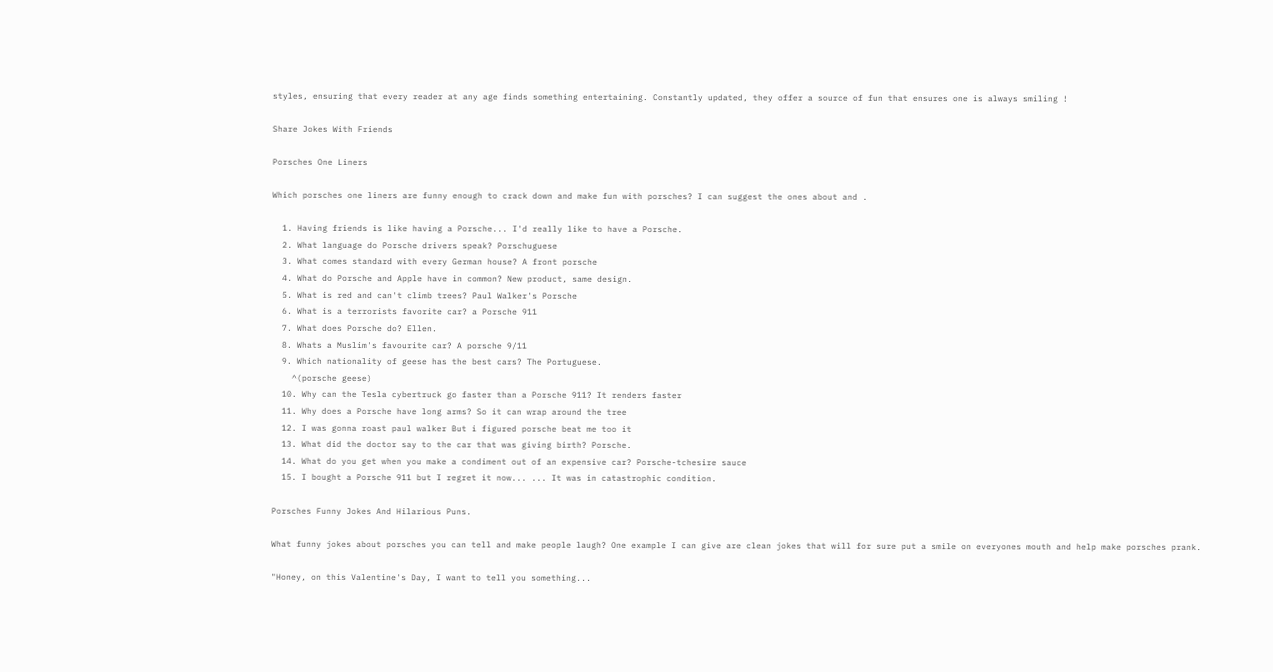styles, ensuring that every reader at any age finds something entertaining. Constantly updated, they offer a source of fun that ensures one is always smiling !

Share Jokes With Friends

Porsches One Liners

Which porsches one liners are funny enough to crack down and make fun with porsches? I can suggest the ones about and .

  1. Having friends is like having a Porsche... I'd really like to have a Porsche.
  2. What language do Porsche drivers speak? Porschuguese
  3. What comes standard with every German house? A front porsche
  4. What do Porsche and Apple have in common? New product, same design.
  5. What is red and can't climb trees? Paul Walker's Porsche
  6. What is a terrorists favorite car? a Porsche 911
  7. What does Porsche do? Ellen.
  8. Whats a Muslim's favourite car? A porsche 9/11
  9. Which nationality of geese has the best cars? The Portuguese.
    ^(porsche geese)
  10. Why can the Tesla cybertruck go faster than a Porsche 911? It renders faster
  11. Why does a Porsche have long arms? So it can wrap around the tree
  12. I was gonna roast paul walker But i figured porsche beat me too it
  13. What did the doctor say to the car that was giving birth? Porsche.
  14. What do you get when you make a condiment out of an expensive car? Porsche-tchesire sauce
  15. I bought a Porsche 911 but I regret it now... ... It was in catastrophic condition.

Porsches Funny Jokes And Hilarious Puns.

What funny jokes about porsches you can tell and make people laugh? One example I can give are clean jokes that will for sure put a smile on everyones mouth and help make porsches prank.

"Honey, on this Valentine's Day, I want to tell you something...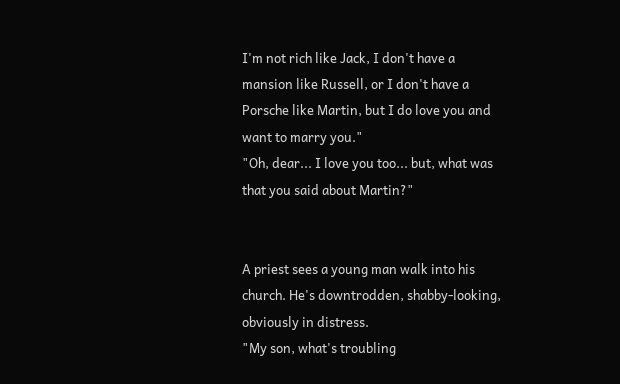I'm not rich like Jack, I don't have a mansion like Russell, or I don't have a Porsche like Martin, but I do love you and want to marry you."
"Oh, dear... I love you too... but, what was that you said about Martin?"


A priest sees a young man walk into his church. He's downtrodden, shabby-looking, obviously in distress.
"My son, what's troubling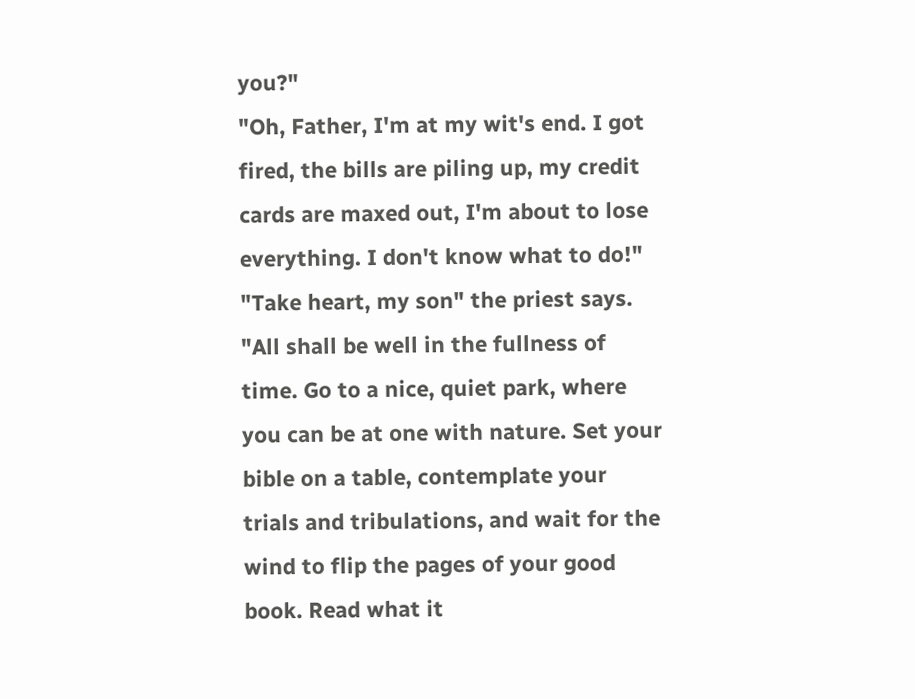you?"
"Oh, Father, I'm at my wit's end. I got fired, the bills are piling up, my credit cards are maxed out, I'm about to lose everything. I don't know what to do!"
"Take heart, my son" the priest says. "All shall be well in the fullness of time. Go to a nice, quiet park, where you can be at one with nature. Set your bible on a table, contemplate your trials and tribulations, and wait for the wind to flip the pages of your good book. Read what it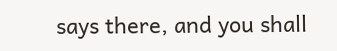says there, and you shall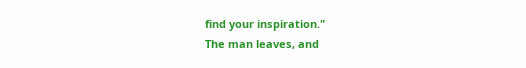find your inspiration."
The man leaves, and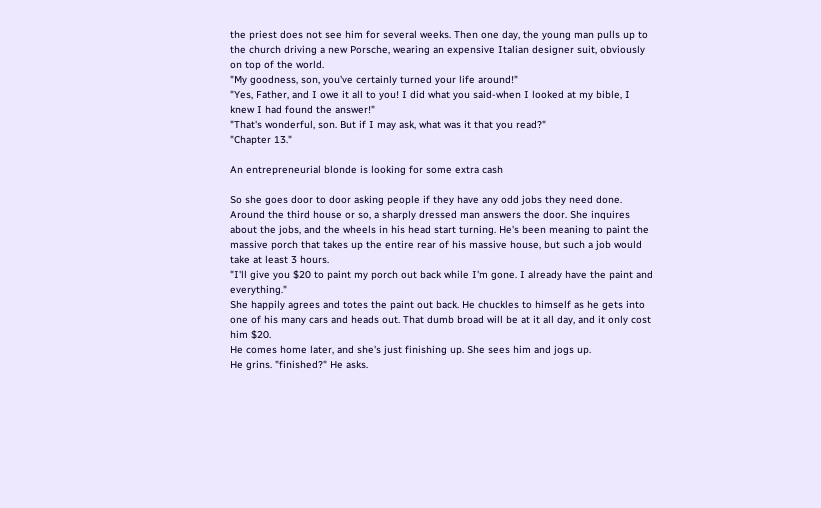the priest does not see him for several weeks. Then one day, the young man pulls up to the church driving a new Porsche, wearing an expensive Italian designer suit, obviously on top of the world.
"My goodness, son, you've certainly turned your life around!"
"Yes, Father, and I owe it all to you! I did what you said-when I looked at my bible, I knew I had found the answer!"
"That's wonderful, son. But if I may ask, what was it that you read?"
"Chapter 13."

An entrepreneurial blonde is looking for some extra cash

So she goes door to door asking people if they have any odd jobs they need done. Around the third house or so, a sharply dressed man answers the door. She inquires about the jobs, and the wheels in his head start turning. He's been meaning to paint the massive porch that takes up the entire rear of his massive house, but such a job would take at least 3 hours.
"I'll give you $20 to paint my porch out back while I'm gone. I already have the paint and everything."
She happily agrees and totes the paint out back. He chuckles to himself as he gets into one of his many cars and heads out. That dumb broad will be at it all day, and it only cost him $20.
He comes home later, and she's just finishing up. She sees him and jogs up.
He grins. "finished?" He asks.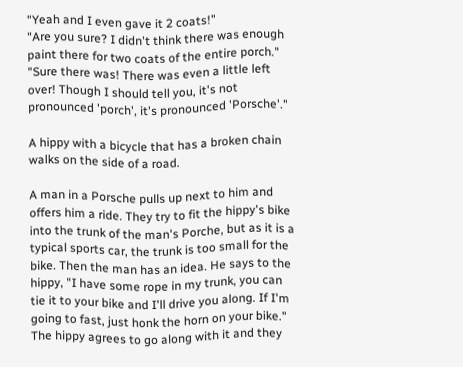"Yeah and I even gave it 2 coats!"
"Are you sure? I didn't think there was enough paint there for two coats of the entire porch."
"Sure there was! There was even a little left over! Though I should tell you, it's not pronounced 'porch', it's pronounced 'Porsche'."

A hippy with a bicycle that has a broken chain walks on the side of a road.

A man in a Porsche pulls up next to him and offers him a ride. They try to fit the hippy's bike into the trunk of the man's Porche, but as it is a typical sports car, the trunk is too small for the bike. Then the man has an idea. He says to the hippy, "I have some rope in my trunk, you can tie it to your bike and I'll drive you along. If I'm going to fast, just honk the horn on your bike." The hippy agrees to go along with it and they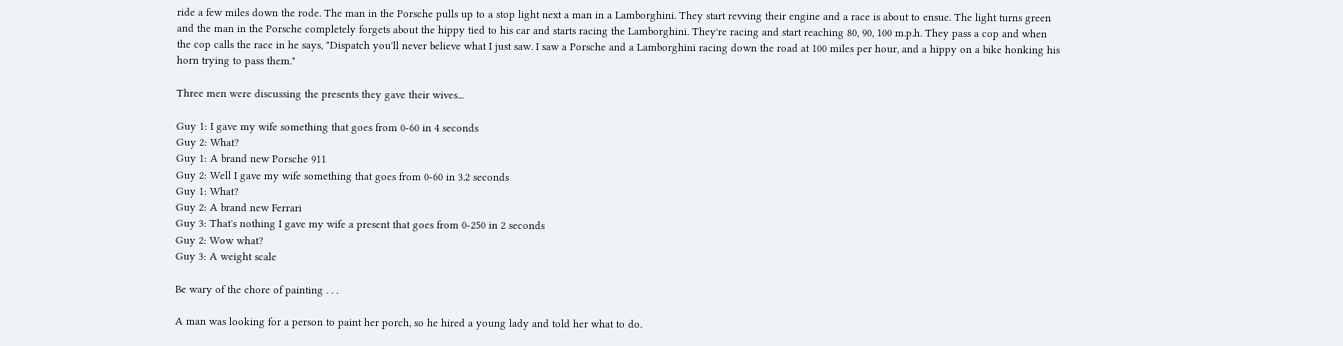ride a few miles down the rode. The man in the Porsche pulls up to a stop light next a man in a Lamborghini. They start revving their engine and a race is about to ensue. The light turns green and the man in the Porsche completely forgets about the hippy tied to his car and starts racing the Lamborghini. They're racing and start reaching 80, 90, 100 m.p.h. They pass a cop and when the cop calls the race in he says, "Dispatch you'll never believe what I just saw. I saw a Porsche and a Lamborghini racing down the road at 100 miles per hour, and a hippy on a bike honking his horn trying to pass them."

Three men were discussing the presents they gave their wives...

Guy 1: I gave my wife something that goes from 0-60 in 4 seconds
Guy 2: What?
Guy 1: A brand new Porsche 911
Guy 2: Well I gave my wife something that goes from 0-60 in 3.2 seconds
Guy 1: What?
Guy 2: A brand new Ferrari
Guy 3: That's nothing I gave my wife a present that goes from 0-250 in 2 seconds
Guy 2: Wow what?
Guy 3: A weight scale

Be wary of the chore of painting . . .

A man was looking for a person to paint her porch, so he hired a young lady and told her what to do.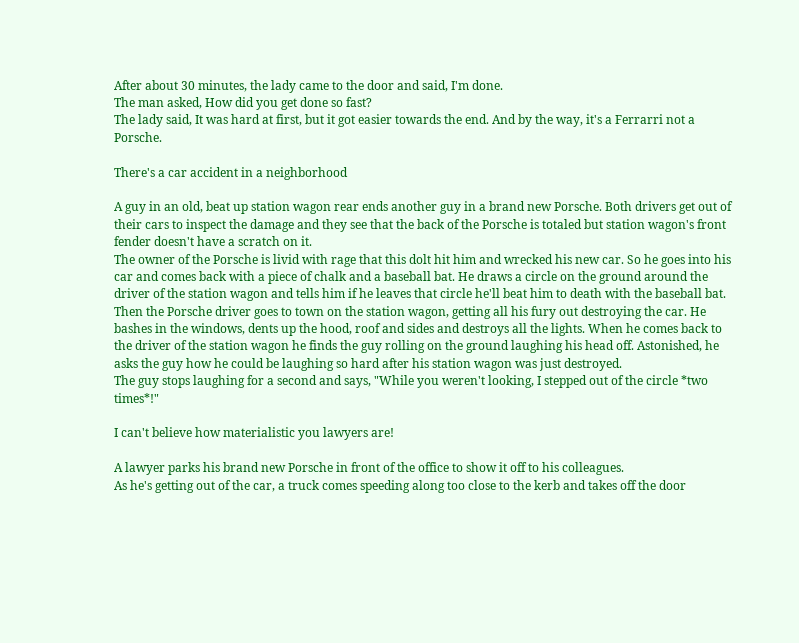After about 30 minutes, the lady came to the door and said, I'm done.
The man asked, How did you get done so fast?
The lady said, It was hard at first, but it got easier towards the end. And by the way, it's a Ferrarri not a Porsche.

There's a car accident in a neighborhood

A guy in an old, beat up station wagon rear ends another guy in a brand new Porsche. Both drivers get out of their cars to inspect the damage and they see that the back of the Porsche is totaled but station wagon's front fender doesn't have a scratch on it.
The owner of the Porsche is livid with rage that this dolt hit him and wrecked his new car. So he goes into his car and comes back with a piece of chalk and a baseball bat. He draws a circle on the ground around the driver of the station wagon and tells him if he leaves that circle he'll beat him to death with the baseball bat.
Then the Porsche driver goes to town on the station wagon, getting all his fury out destroying the car. He bashes in the windows, dents up the hood, roof and sides and destroys all the lights. When he comes back to the driver of the station wagon he finds the guy rolling on the ground laughing his head off. Astonished, he asks the guy how he could be laughing so hard after his station wagon was just destroyed.
The guy stops laughing for a second and says, "While you weren't looking, I stepped out of the circle *two times*!"

I can't believe how materialistic you lawyers are!

A lawyer parks his brand new Porsche in front of the office to show it off to his colleagues.
As he's getting out of the car, a truck comes speeding along too close to the kerb and takes off the door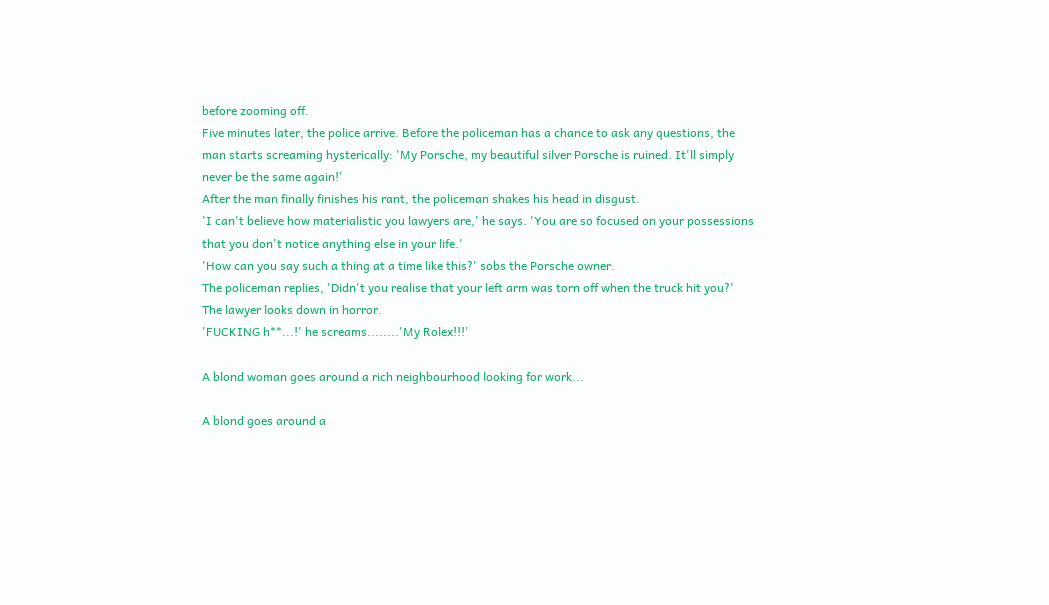before zooming off.
Five minutes later, the police arrive. Before the policeman has a chance to ask any questions, the man starts screaming hysterically: 'My Porsche, my beautiful silver Porsche is ruined. It'll simply never be the same again!'
After the man finally finishes his rant, the policeman shakes his head in disgust.
'I can't believe how materialistic you lawyers are,' he says. 'You are so focused on your possessions that you don't notice anything else in your life.'
'How can you say such a thing at a time like this?' sobs the Porsche owner.
The policeman replies, 'Didn't you realise that your left arm was torn off when the truck hit you?'
The lawyer looks down in horror.
'FUCKING h**...!' he screams........'My Rolex!!!'

A blond woman goes around a rich neighbourhood looking for work...

A blond goes around a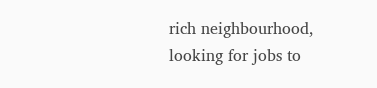rich neighbourhood, looking for jobs to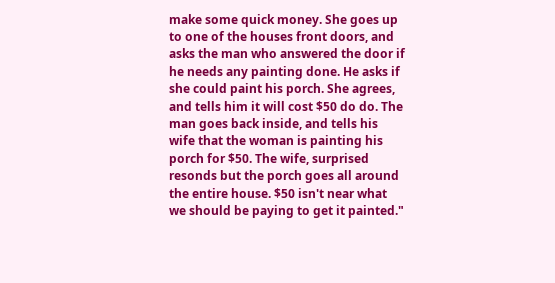make some quick money. She goes up to one of the houses front doors, and asks the man who answered the door if he needs any painting done. He asks if she could paint his porch. She agrees, and tells him it will cost $50 do do. The man goes back inside, and tells his wife that the woman is painting his porch for $50. The wife, surprised resonds but the porch goes all around the entire house. $50 isn't near what we should be paying to get it painted."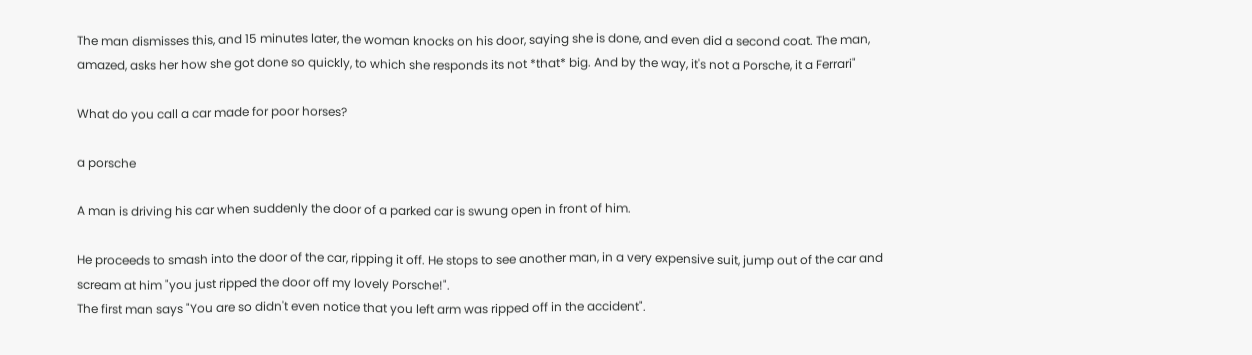The man dismisses this, and 15 minutes later, the woman knocks on his door, saying she is done, and even did a second coat. The man, amazed, asks her how she got done so quickly, to which she responds its not *that* big. And by the way, it's not a Porsche, it a Ferrari"

What do you call a car made for poor horses?

a porsche

A man is driving his car when suddenly the door of a parked car is swung open in front of him.

He proceeds to smash into the door of the car, ripping it off. He stops to see another man, in a very expensive suit, jump out of the car and scream at him "you just ripped the door off my lovely Porsche!".
The first man says "You are so didn't even notice that you left arm was ripped off in the accident".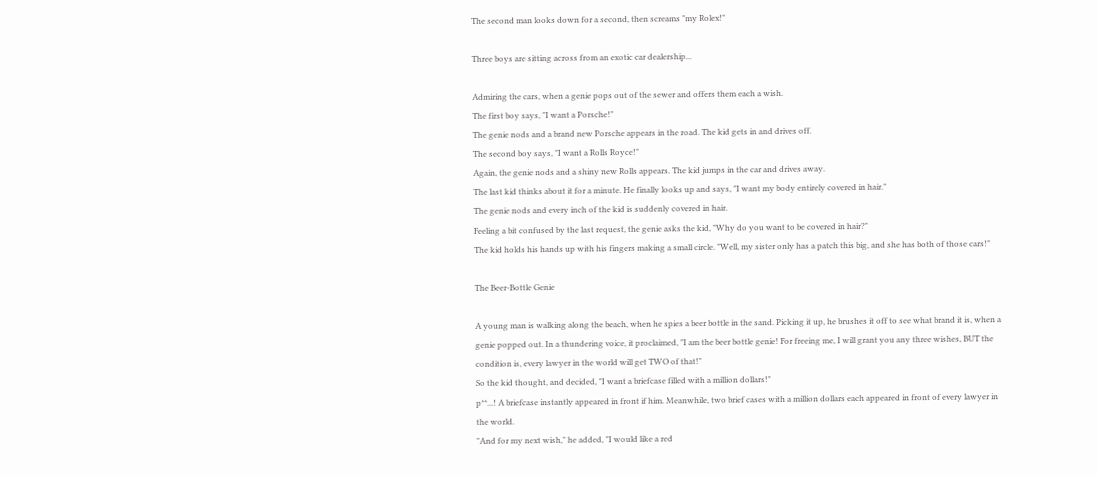The second man looks down for a second, then screams "my Rolex!"

Three boys are sitting across from an exotic car dealership...

Admiring the cars, when a genie pops out of the sewer and offers them each a wish.
The first boy says, "I want a Porsche!"
The genie nods and a brand new Porsche appears in the road. The kid gets in and drives off.
The second boy says, "I want a Rolls Royce!"
Again, the genie nods and a shiny new Rolls appears. The kid jumps in the car and drives away.
The last kid thinks about it for a minute. He finally looks up and says, "I want my body entirely covered in hair."
The genie nods and every inch of the kid is suddenly covered in hair.
Feeling a bit confused by the last request, the genie asks the kid, "Why do you want to be covered in hair?"
The kid holds his hands up with his fingers making a small circle. "Well, my sister only has a patch this big, and she has both of those cars!"

The Beer-Bottle Genie

A young man is walking along the beach, when he spies a beer bottle in the sand. Picking it up, he brushes it off to see what brand it is, when a genie popped out. In a thundering voice, it proclaimed, "I am the beer bottle genie! For freeing me, I will grant you any three wishes, BUT the condition is, every lawyer in the world will get TWO of that!"
So the kid thought, and decided, "I want a briefcase filled with a million dollars!"
p**...! A briefcase instantly appeared in front if him. Meanwhile, two brief cases with a million dollars each appeared in front of every lawyer in the world.
"And for my next wish," he added, "I would like a red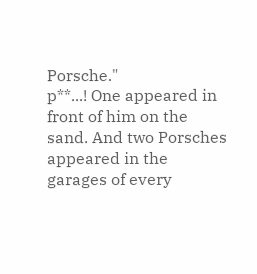Porsche."
p**...! One appeared in front of him on the sand. And two Porsches appeared in the garages of every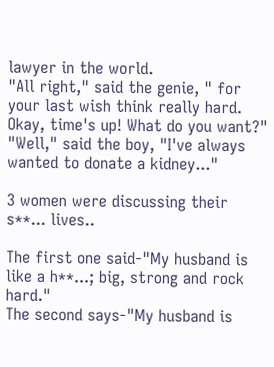lawyer in the world.
"All right," said the genie, " for your last wish think really hard. Okay, time's up! What do you want?"
"Well," said the boy, "I've always wanted to donate a kidney..."

3 women were discussing their s**... lives..

The first one said-"My husband is like a h**...; big, strong and rock hard."
The second says-"My husband is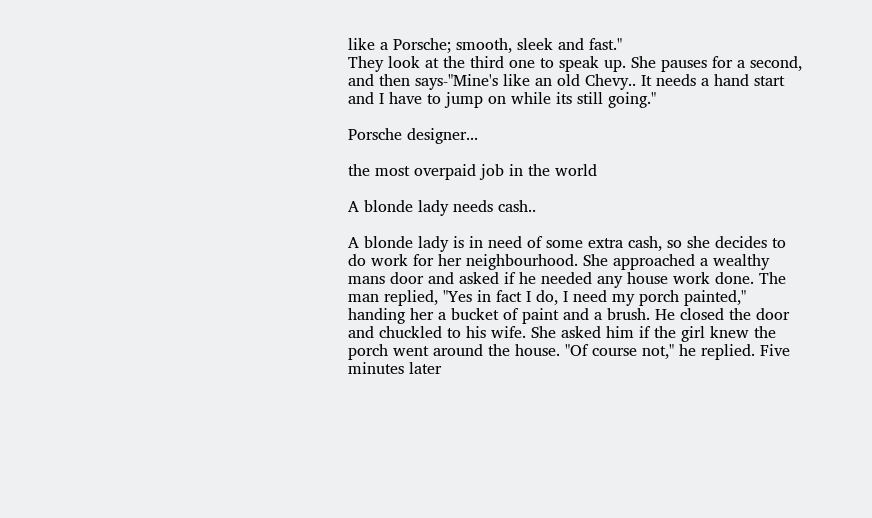like a Porsche; smooth, sleek and fast."
They look at the third one to speak up. She pauses for a second, and then says-"Mine's like an old Chevy.. It needs a hand start and I have to jump on while its still going."

Porsche designer...

the most overpaid job in the world

A blonde lady needs cash..

A blonde lady is in need of some extra cash, so she decides to do work for her neighbourhood. She approached a wealthy mans door and asked if he needed any house work done. The man replied, "Yes in fact I do, I need my porch painted," handing her a bucket of paint and a brush. He closed the door and chuckled to his wife. She asked him if the girl knew the porch went around the house. "Of course not," he replied. Five minutes later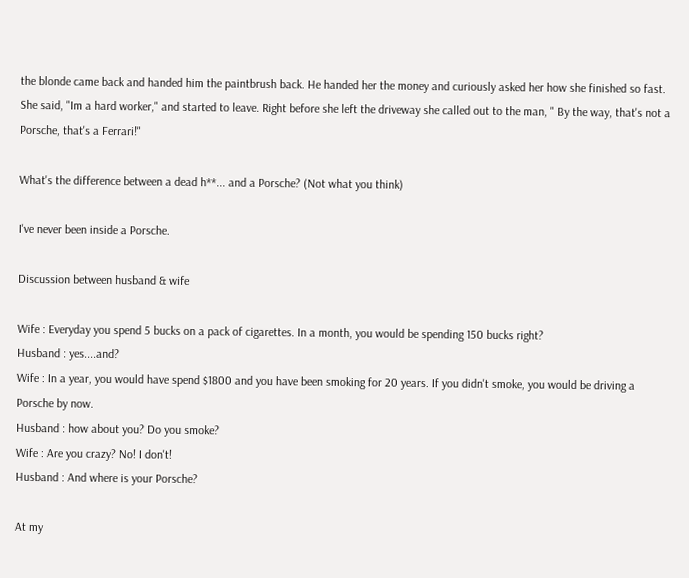the blonde came back and handed him the paintbrush back. He handed her the money and curiously asked her how she finished so fast. She said, "Im a hard worker," and started to leave. Right before she left the driveway she called out to the man, " By the way, that's not a Porsche, that's a Ferrari!"

What's the difference between a dead h**... and a Porsche? (Not what you think)

I've never been inside a Porsche.

Discussion between husband & wife

Wife : Everyday you spend 5 bucks on a pack of cigarettes. In a month, you would be spending 150 bucks right?
Husband : yes....and?
Wife : In a year, you would have spend $1800 and you have been smoking for 20 years. If you didn't smoke, you would be driving a Porsche by now.
Husband : how about you? Do you smoke?
Wife : Are you crazy? No! I don't!
Husband : And where is your Porsche?

At my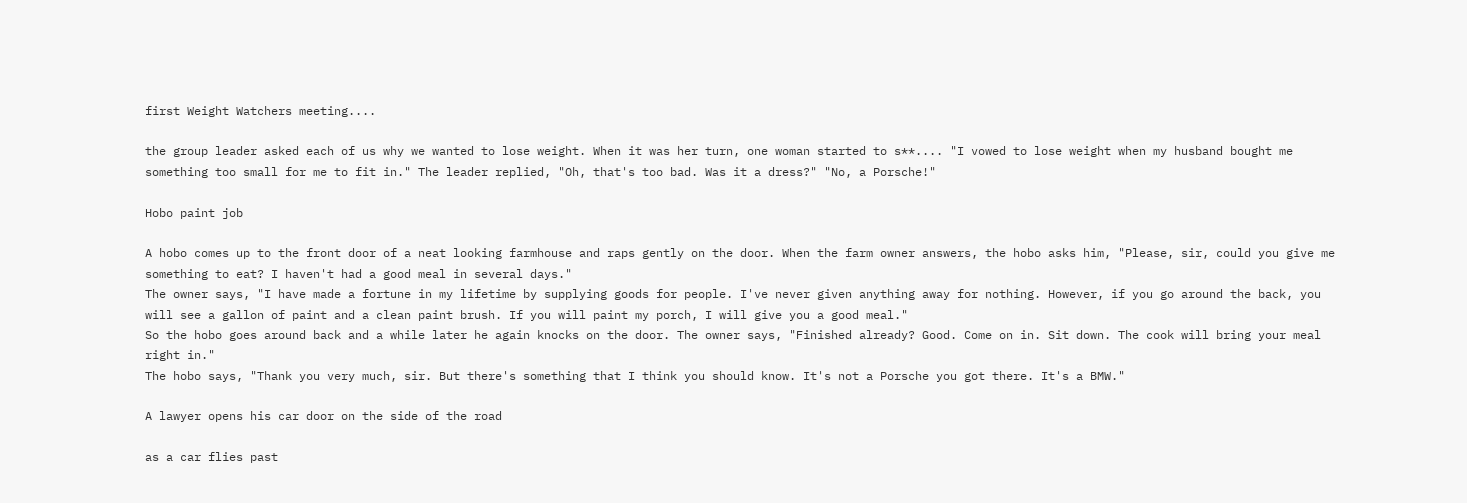first Weight Watchers meeting....

the group leader asked each of us why we wanted to lose weight. When it was her turn, one woman started to s**.... "I vowed to lose weight when my husband bought me something too small for me to fit in." The leader replied, "Oh, that's too bad. Was it a dress?" "No, a Porsche!"

Hobo paint job

A hobo comes up to the front door of a neat looking farmhouse and raps gently on the door. When the farm owner answers, the hobo asks him, "Please, sir, could you give me something to eat? I haven't had a good meal in several days."
The owner says, "I have made a fortune in my lifetime by supplying goods for people. I've never given anything away for nothing. However, if you go around the back, you will see a gallon of paint and a clean paint brush. If you will paint my porch, I will give you a good meal."
So the hobo goes around back and a while later he again knocks on the door. The owner says, "Finished already? Good. Come on in. Sit down. The cook will bring your meal right in."
The hobo says, "Thank you very much, sir. But there's something that I think you should know. It's not a Porsche you got there. It's a BMW."

A lawyer opens his car door on the side of the road

as a car flies past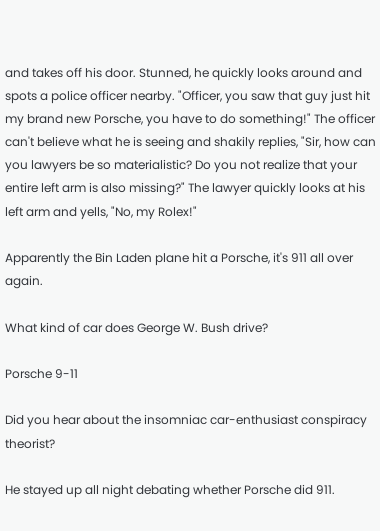and takes off his door. Stunned, he quickly looks around and spots a police officer nearby. "Officer, you saw that guy just hit my brand new Porsche, you have to do something!" The officer can't believe what he is seeing and shakily replies, "Sir, how can you lawyers be so materialistic? Do you not realize that your entire left arm is also missing?" The lawyer quickly looks at his left arm and yells, "No, my Rolex!"

Apparently the Bin Laden plane hit a Porsche, it's 911 all over again.

What kind of car does George W. Bush drive?

Porsche 9-11

Did you hear about the insomniac car-enthusiast conspiracy theorist?

He stayed up all night debating whether Porsche did 911.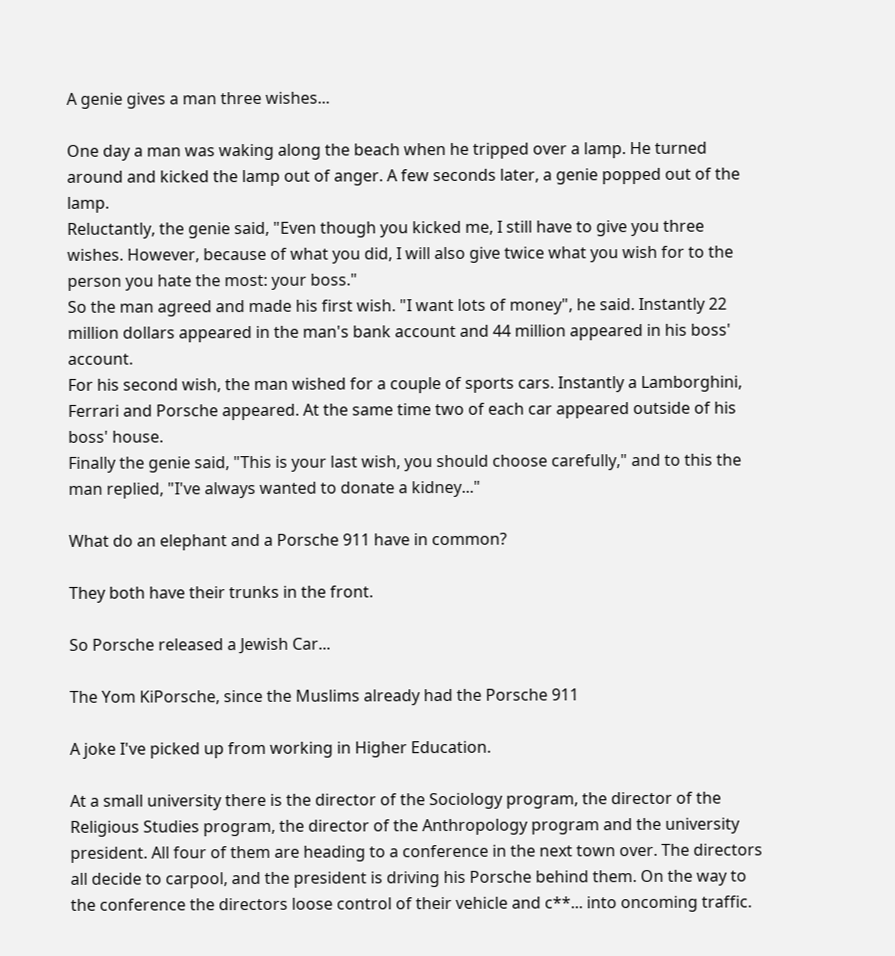A genie gives a man three wishes...

One day a man was waking along the beach when he tripped over a lamp. He turned around and kicked the lamp out of anger. A few seconds later, a genie popped out of the lamp.
Reluctantly, the genie said, "Even though you kicked me, I still have to give you three wishes. However, because of what you did, I will also give twice what you wish for to the person you hate the most: your boss."
So the man agreed and made his first wish. "I want lots of money", he said. Instantly 22 million dollars appeared in the man's bank account and 44 million appeared in his boss' account.
For his second wish, the man wished for a couple of sports cars. Instantly a Lamborghini, Ferrari and Porsche appeared. At the same time two of each car appeared outside of his boss' house.
Finally the genie said, "This is your last wish, you should choose carefully," and to this the man replied, "I've always wanted to donate a kidney..."

What do an elephant and a Porsche 911 have in common?

They both have their trunks in the front.

So Porsche released a Jewish Car...

The Yom KiPorsche, since the Muslims already had the Porsche 911

A joke I've picked up from working in Higher Education.

At a small university there is the director of the Sociology program, the director of the Religious Studies program, the director of the Anthropology program and the university president. All four of them are heading to a conference in the next town over. The directors all decide to carpool, and the president is driving his Porsche behind them. On the way to the conference the directors loose control of their vehicle and c**... into oncoming traffic.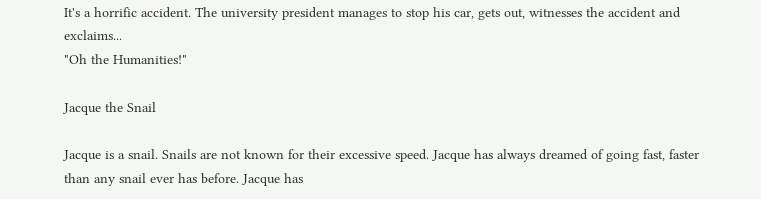It's a horrific accident. The university president manages to stop his car, gets out, witnesses the accident and exclaims...
"Oh the Humanities!"

Jacque the Snail

Jacque is a snail. Snails are not known for their excessive speed. Jacque has always dreamed of going fast, faster than any snail ever has before. Jacque has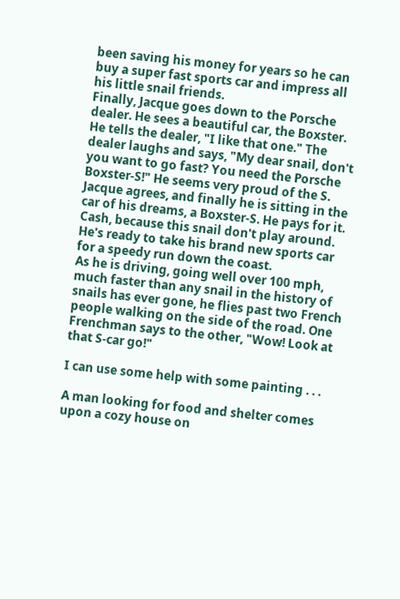been saving his money for years so he can buy a super fast sports car and impress all his little snail friends.
Finally, Jacque goes down to the Porsche dealer. He sees a beautiful car, the Boxster. He tells the dealer, "I like that one." The dealer laughs and says, "My dear snail, don't you want to go fast? You need the Porsche Boxster-S!" He seems very proud of the S. Jacque agrees, and finally he is sitting in the car of his dreams, a Boxster-S. He pays for it. Cash, because this snail don't play around. He's ready to take his brand new sports car for a speedy run down the coast.
As he is driving, going well over 100 mph, much faster than any snail in the history of snails has ever gone, he flies past two French people walking on the side of the road. One Frenchman says to the other, "Wow! Look at that S-car go!"

I can use some help with some painting . . .

A man looking for food and shelter comes upon a cozy house on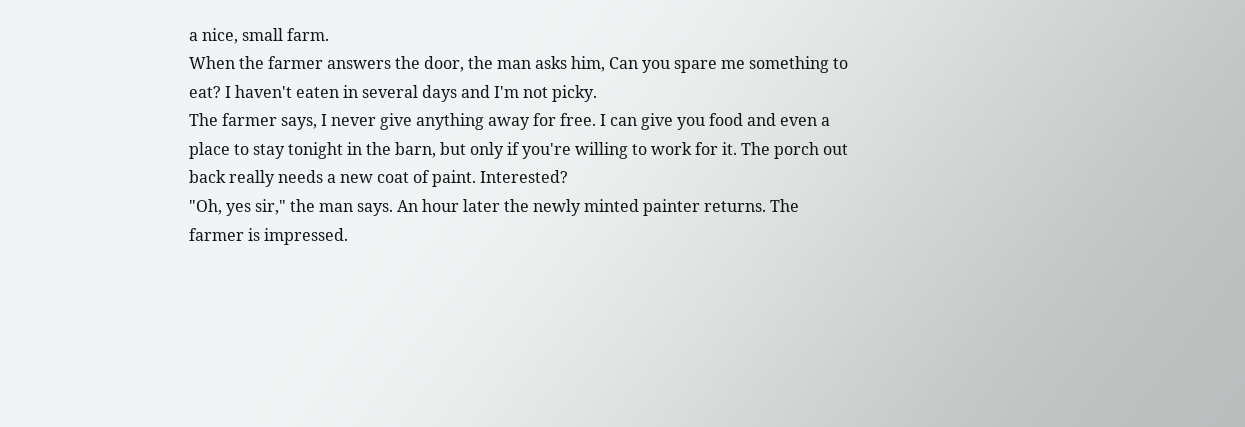a nice, small farm.
When the farmer answers the door, the man asks him, Can you spare me something to eat? I haven't eaten in several days and I'm not picky.
The farmer says, I never give anything away for free. I can give you food and even a place to stay tonight in the barn, but only if you're willing to work for it. The porch out back really needs a new coat of paint. Interested?
"Oh, yes sir," the man says. An hour later the newly minted painter returns. The farmer is impressed.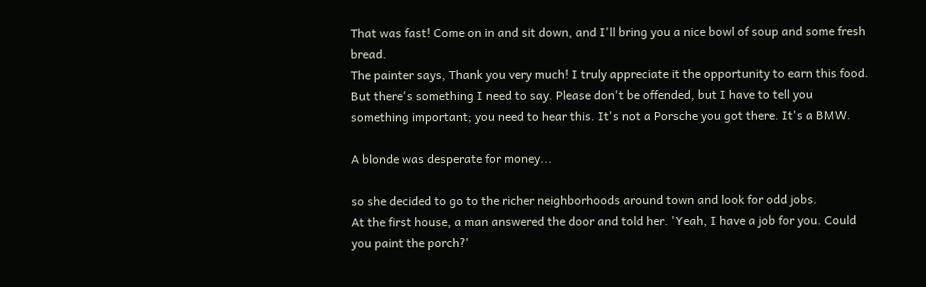That was fast! Come on in and sit down, and I'll bring you a nice bowl of soup and some fresh bread.
The painter says, Thank you very much! I truly appreciate it the opportunity to earn this food. But there's something I need to say. Please don't be offended, but I have to tell you something important; you need to hear this. It's not a Porsche you got there. It's a BMW.

A blonde was desperate for money...

so she decided to go to the richer neighborhoods around town and look for odd jobs.
At the first house, a man answered the door and told her. 'Yeah, I have a job for you. Could you paint the porch?'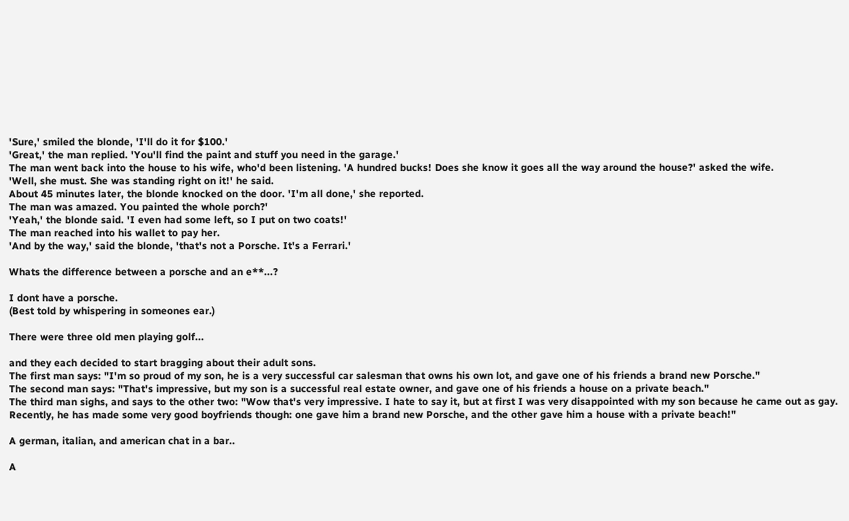'Sure,' smiled the blonde, 'I'll do it for $100.'
'Great,' the man replied. 'You'll find the paint and stuff you need in the garage.'
The man went back into the house to his wife, who'd been listening. 'A hundred bucks! Does she know it goes all the way around the house?' asked the wife.
'Well, she must. She was standing right on it!' he said.
About 45 minutes later, the blonde knocked on the door. 'I'm all done,' she reported.
The man was amazed. You painted the whole porch?'
'Yeah,' the blonde said. 'I even had some left, so I put on two coats!'
The man reached into his wallet to pay her.
'And by the way,' said the blonde, 'that's not a Porsche. It's a Ferrari.'

Whats the difference between a porsche and an e**...?

I dont have a porsche.
(Best told by whispering in someones ear.)

There were three old men playing golf...

and they each decided to start bragging about their adult sons.
The first man says: "I'm so proud of my son, he is a very successful car salesman that owns his own lot, and gave one of his friends a brand new Porsche."
The second man says: "That's impressive, but my son is a successful real estate owner, and gave one of his friends a house on a private beach."
The third man sighs, and says to the other two: "Wow that's very impressive. I hate to say it, but at first I was very disappointed with my son because he came out as gay. Recently, he has made some very good boyfriends though: one gave him a brand new Porsche, and the other gave him a house with a private beach!"

A german, italian, and american chat in a bar..

A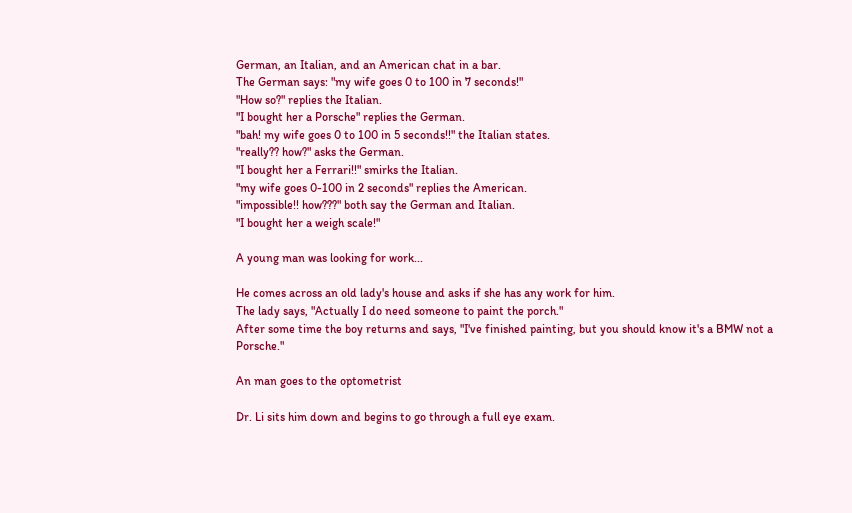German, an Italian, and an American chat in a bar.
The German says: "my wife goes 0 to 100 in 7 seconds!"
"How so?" replies the Italian.
"I bought her a Porsche" replies the German.
"bah! my wife goes 0 to 100 in 5 seconds!!" the Italian states.
"really?? how?" asks the German.
"I bought her a Ferrari!!" smirks the Italian.
"my wife goes 0-100 in 2 seconds" replies the American.
"impossible!! how???" both say the German and Italian.
"I bought her a weigh scale!"

A young man was looking for work...

He comes across an old lady's house and asks if she has any work for him.
The lady says, "Actually I do need someone to paint the porch."
After some time the boy returns and says, "I've finished painting, but you should know it's a BMW not a Porsche."

An man goes to the optometrist

Dr. Li sits him down and begins to go through a full eye exam.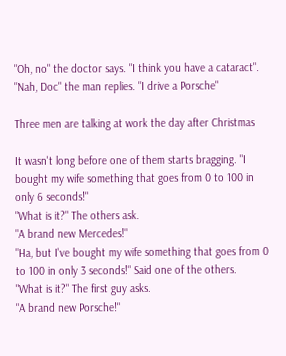"Oh, no" the doctor says. "I think you have a cataract".
"Nah, Doc" the man replies. "I drive a Porsche"

Three men are talking at work the day after Christmas

It wasn't long before one of them starts bragging. "I bought my wife something that goes from 0 to 100 in only 6 seconds!"
"What is it?" The others ask.
"A brand new Mercedes!"
"Ha, but I've bought my wife something that goes from 0 to 100 in only 3 seconds!" Said one of the others.
"What is it?" The first guy asks.
"A brand new Porsche!"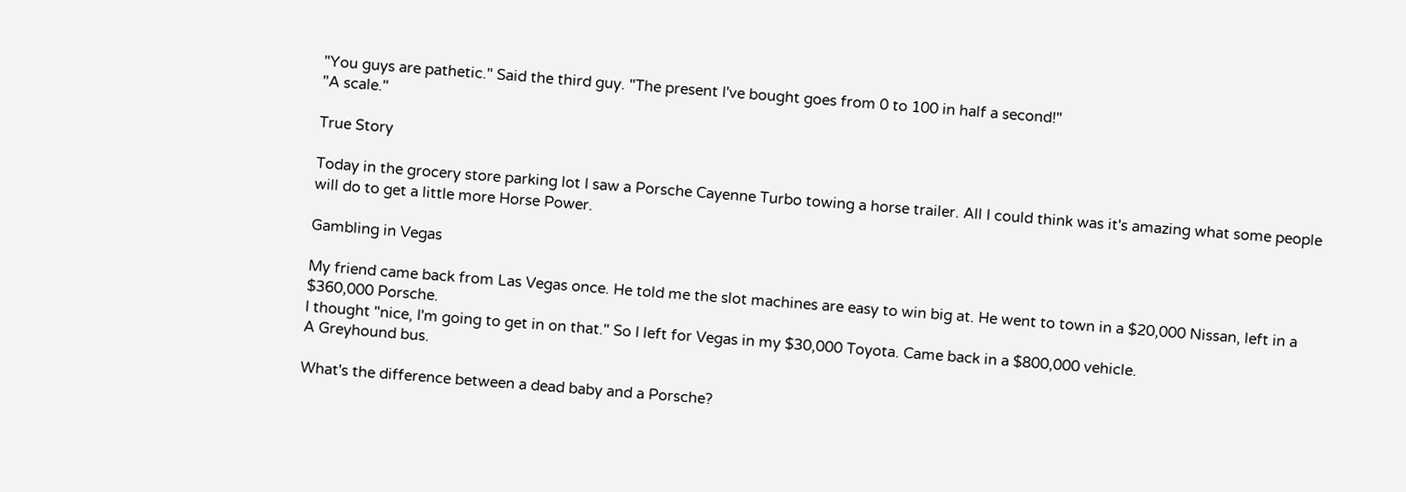"You guys are pathetic." Said the third guy. "The present I've bought goes from 0 to 100 in half a second!"
"A scale."

True Story

Today in the grocery store parking lot I saw a Porsche Cayenne Turbo towing a horse trailer. All I could think was it's amazing what some people will do to get a little more Horse Power.

Gambling in Vegas

My friend came back from Las Vegas once. He told me the slot machines are easy to win big at. He went to town in a $20,000 Nissan, left in a $360,000 Porsche.
I thought "nice, I'm going to get in on that." So I left for Vegas in my $30,000 Toyota. Came back in a $800,000 vehicle.
A Greyhound bus.

What's the difference between a dead baby and a Porsche?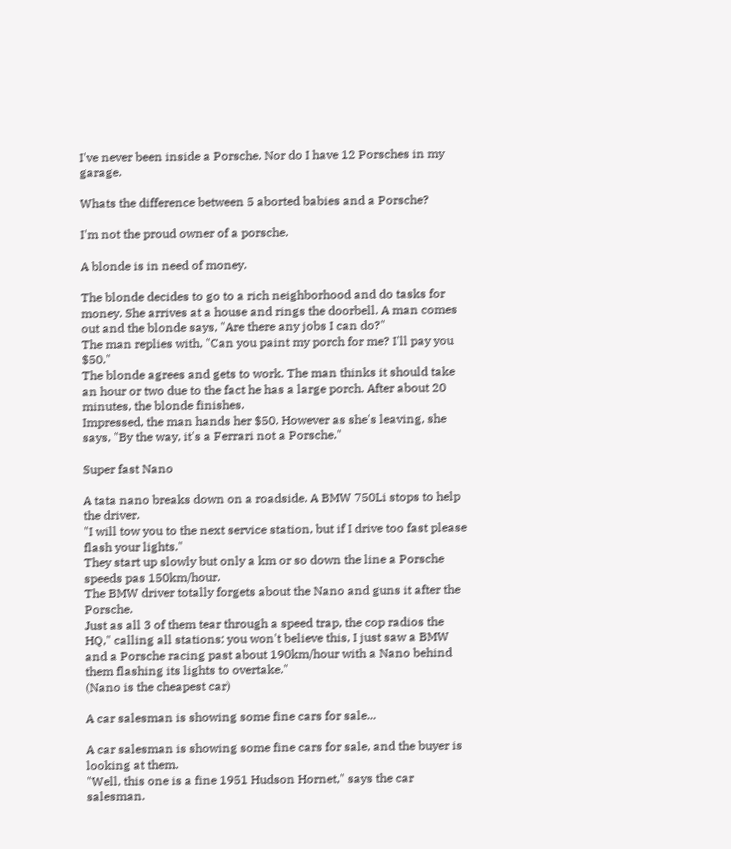I've never been inside a Porsche. Nor do I have 12 Porsches in my garage.

Whats the difference between 5 aborted babies and a Porsche?

I'm not the proud owner of a porsche.

A blonde is in need of money.

The blonde decides to go to a rich neighborhood and do tasks for money. She arrives at a house and rings the doorbell. A man comes out and the blonde says, "Are there any jobs I can do?"
The man replies with, "Can you paint my porch for me? I'll pay you $50."
The blonde agrees and gets to work. The man thinks it should take an hour or two due to the fact he has a large porch. After about 20 minutes, the blonde finishes.
Impressed, the man hands her $50. However as she's leaving, she says, "By the way, it's a Ferrari not a Porsche."

Super fast Nano

A tata nano breaks down on a roadside. A BMW 750Li stops to help the driver.
"I will tow you to the next service station, but if I drive too fast please flash your lights."
They start up slowly but only a km or so down the line a Porsche speeds pas 150km/hour.
The BMW driver totally forgets about the Nano and guns it after the Porsche.
Just as all 3 of them tear through a speed trap, the cop radios the HQ," calling all stations: you won't believe this, I just saw a BMW and a Porsche racing past about 190km/hour with a Nano behind them flashing its lights to overtake."
(Nano is the cheapest car)

A car salesman is showing some fine cars for sale...

A car salesman is showing some fine cars for sale, and the buyer is looking at them.
"Well, this one is a fine 1951 Hudson Hornet," says the car salesman.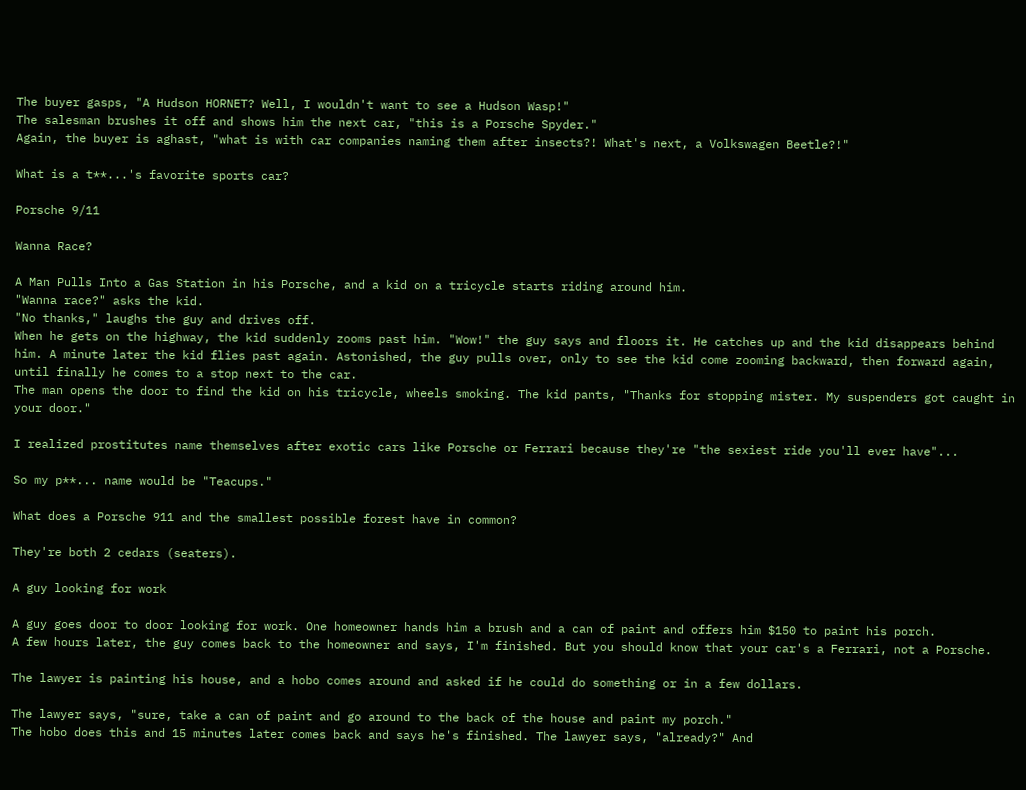The buyer gasps, "A Hudson HORNET? Well, I wouldn't want to see a Hudson Wasp!"
The salesman brushes it off and shows him the next car, "this is a Porsche Spyder."
Again, the buyer is aghast, "what is with car companies naming them after insects?! What's next, a Volkswagen Beetle?!"

What is a t**...'s favorite sports car?

Porsche 9/11

Wanna Race?

A Man Pulls Into a Gas Station in his Porsche, and a kid on a tricycle starts riding around him.
"Wanna race?" asks the kid.
"No thanks," laughs the guy and drives off.
When he gets on the highway, the kid suddenly zooms past him. "Wow!" the guy says and floors it. He catches up and the kid disappears behind him. A minute later the kid flies past again. Astonished, the guy pulls over, only to see the kid come zooming backward, then forward again, until finally he comes to a stop next to the car.
The man opens the door to find the kid on his tricycle, wheels smoking. The kid pants, "Thanks for stopping mister. My suspenders got caught in your door."

I realized prostitutes name themselves after exotic cars like Porsche or Ferrari because they're "the sexiest ride you'll ever have"...

So my p**... name would be "Teacups."

What does a Porsche 911 and the smallest possible forest have in common?

They're both 2 cedars (seaters).

A guy looking for work

A guy goes door to door looking for work. One homeowner hands him a brush and a can of paint and offers him $150 to paint his porch.
A few hours later, the guy comes back to the homeowner and says, I'm finished. But you should know that your car's a Ferrari, not a Porsche.

The lawyer is painting his house, and a hobo comes around and asked if he could do something or in a few dollars.

The lawyer says, "sure, take a can of paint and go around to the back of the house and paint my porch."
The hobo does this and 15 minutes later comes back and says he's finished. The lawyer says, "already?" And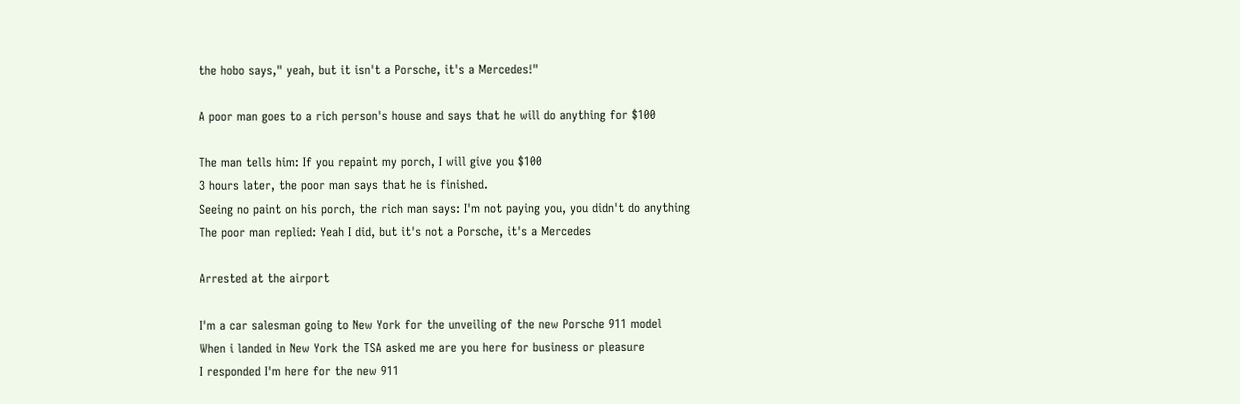the hobo says," yeah, but it isn't a Porsche, it's a Mercedes!"

A poor man goes to a rich person's house and says that he will do anything for $100

The man tells him: If you repaint my porch, I will give you $100
3 hours later, the poor man says that he is finished.
Seeing no paint on his porch, the rich man says: I'm not paying you, you didn't do anything
The poor man replied: Yeah I did, but it's not a Porsche, it's a Mercedes

Arrested at the airport

I'm a car salesman going to New York for the unveiling of the new Porsche 911 model
When i landed in New York the TSA asked me are you here for business or pleasure
I responded I'm here for the new 911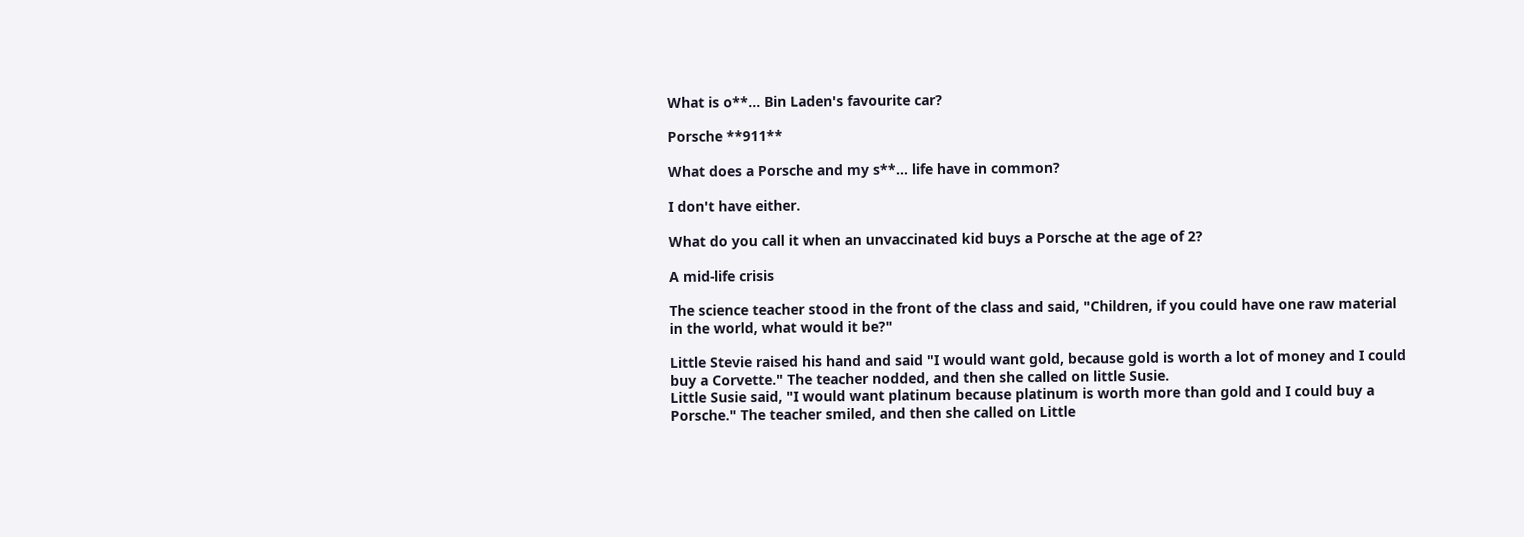What is o**... Bin Laden's favourite car?

Porsche **911**

What does a Porsche and my s**... life have in common?

I don't have either.

What do you call it when an unvaccinated kid buys a Porsche at the age of 2?

A mid-life crisis

The science teacher stood in the front of the class and said, "Children, if you could have one raw material in the world, what would it be?"

Little Stevie raised his hand and said "I would want gold, because gold is worth a lot of money and I could buy a Corvette." The teacher nodded, and then she called on little Susie.
Little Susie said, "I would want platinum because platinum is worth more than gold and I could buy a Porsche." The teacher smiled, and then she called on Little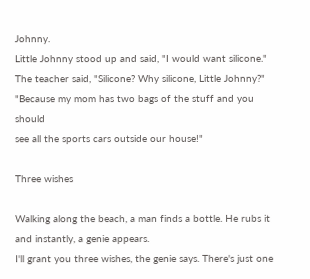Johnny.
Little Johnny stood up and said, "I would want silicone." The teacher said, "Silicone? Why silicone, Little Johnny?" "Because my mom has two bags of the stuff and you should
see all the sports cars outside our house!"

Three wishes

Walking along the beach, a man finds a bottle. He rubs it and instantly, a genie appears.
I'll grant you three wishes, the genie says. There's just one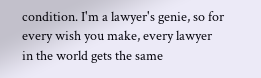condition. I'm a lawyer's genie, so for every wish you make, every lawyer in the world gets the same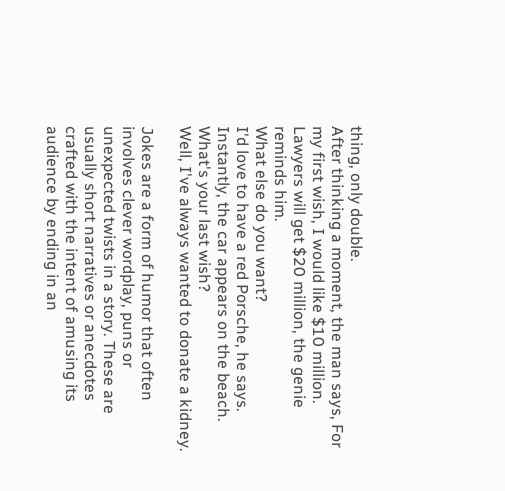thing, only double.
After thinking a moment, the man says, For my first wish, I would like $10 million.
Lawyers will get $20 million, the genie reminds him.
What else do you want?
I'd love to have a red Porsche, he says. Instantly, the car appears on the beach.
What's your last wish?
Well, I've always wanted to donate a kidney.

Jokes are a form of humor that often involves clever wordplay, puns or unexpected twists in a story. These are usually short narratives or anecdotes crafted with the intent of amusing its audience by ending in an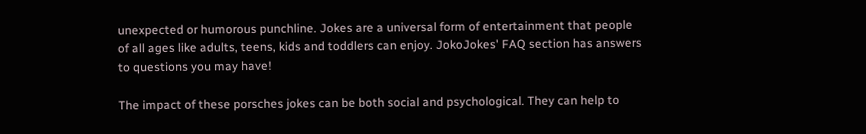unexpected or humorous punchline. Jokes are a universal form of entertainment that people of all ages like adults, teens, kids and toddlers can enjoy. JokoJokes' FAQ section has answers to questions you may have!

The impact of these porsches jokes can be both social and psychological. They can help to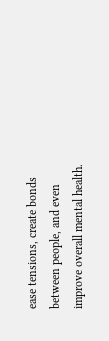ease tensions, create bonds between people, and even improve overall mental health.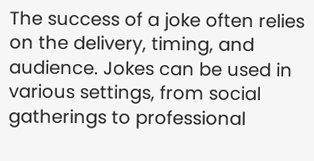The success of a joke often relies on the delivery, timing, and audience. Jokes can be used in various settings, from social gatherings to professional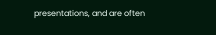presentations, and are often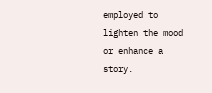employed to lighten the mood or enhance a story.